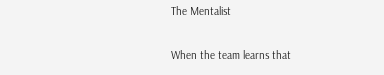The Mentalist

When the team learns that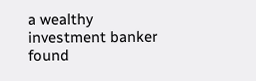a wealthy investment banker found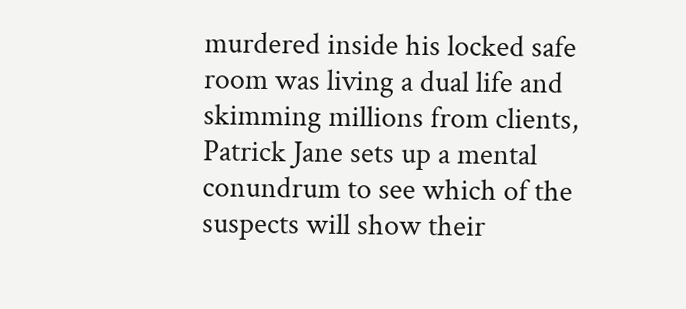murdered inside his locked safe room was living a dual life and skimming millions from clients, Patrick Jane sets up a mental conundrum to see which of the suspects will show their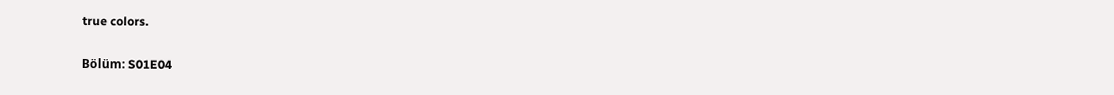true colors.

Bölüm: S01E04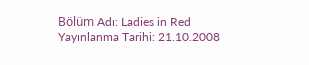Bölüm Adı: Ladies in Red
Yayınlanma Tarihi: 21.10.2008